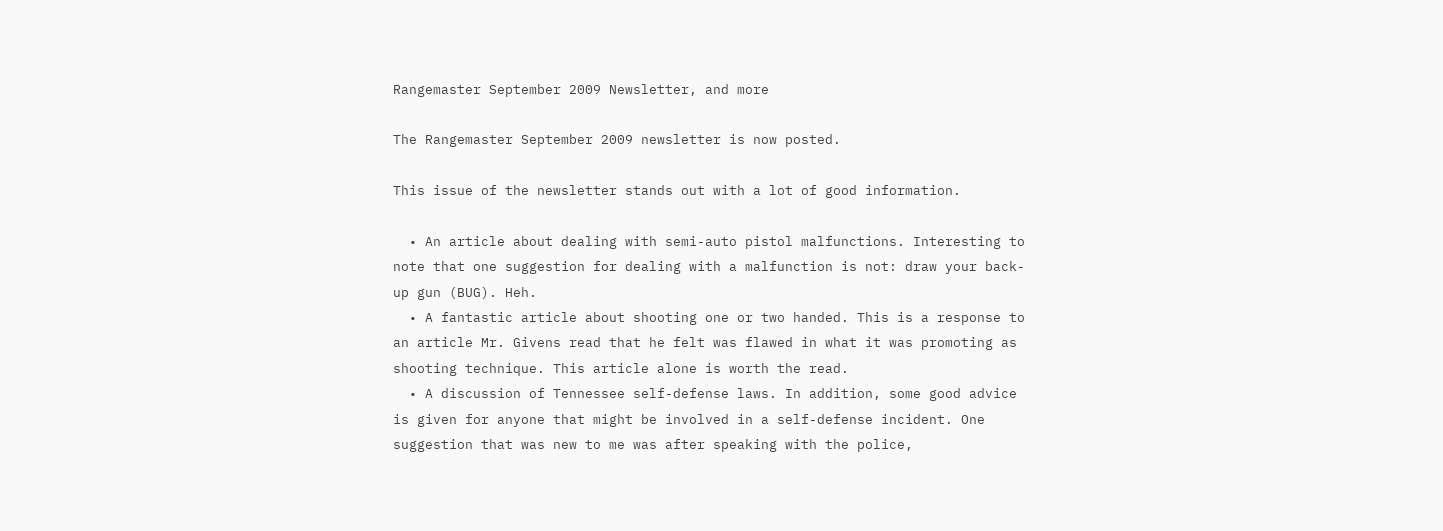Rangemaster September 2009 Newsletter, and more

The Rangemaster September 2009 newsletter is now posted.

This issue of the newsletter stands out with a lot of good information.

  • An article about dealing with semi-auto pistol malfunctions. Interesting to note that one suggestion for dealing with a malfunction is not: draw your back-up gun (BUG). Heh.
  • A fantastic article about shooting one or two handed. This is a response to an article Mr. Givens read that he felt was flawed in what it was promoting as shooting technique. This article alone is worth the read.
  • A discussion of Tennessee self-defense laws. In addition, some good advice is given for anyone that might be involved in a self-defense incident. One suggestion that was new to me was after speaking with the police,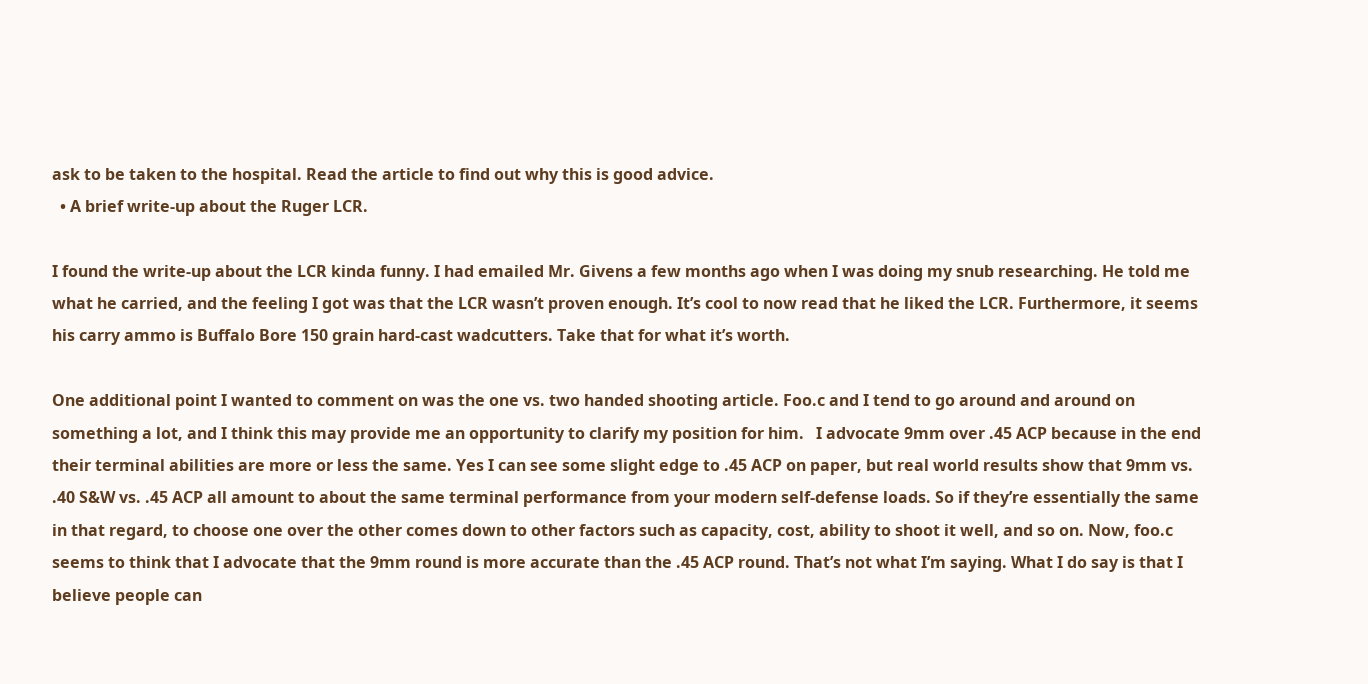ask to be taken to the hospital. Read the article to find out why this is good advice.
  • A brief write-up about the Ruger LCR.

I found the write-up about the LCR kinda funny. I had emailed Mr. Givens a few months ago when I was doing my snub researching. He told me what he carried, and the feeling I got was that the LCR wasn’t proven enough. It’s cool to now read that he liked the LCR. Furthermore, it seems his carry ammo is Buffalo Bore 150 grain hard-cast wadcutters. Take that for what it’s worth.

One additional point I wanted to comment on was the one vs. two handed shooting article. Foo.c and I tend to go around and around on something a lot, and I think this may provide me an opportunity to clarify my position for him.   I advocate 9mm over .45 ACP because in the end their terminal abilities are more or less the same. Yes I can see some slight edge to .45 ACP on paper, but real world results show that 9mm vs. .40 S&W vs. .45 ACP all amount to about the same terminal performance from your modern self-defense loads. So if they’re essentially the same in that regard, to choose one over the other comes down to other factors such as capacity, cost, ability to shoot it well, and so on. Now, foo.c seems to think that I advocate that the 9mm round is more accurate than the .45 ACP round. That’s not what I’m saying. What I do say is that I believe people can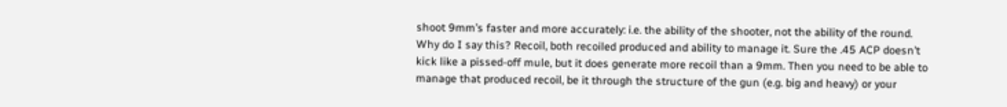shoot 9mm’s faster and more accurately: i.e. the ability of the shooter, not the ability of the round. Why do I say this? Recoil, both recoiled produced and ability to manage it. Sure the .45 ACP doesn’t kick like a pissed-off mule, but it does generate more recoil than a 9mm. Then you need to be able to manage that produced recoil, be it through the structure of the gun (e.g. big and heavy) or your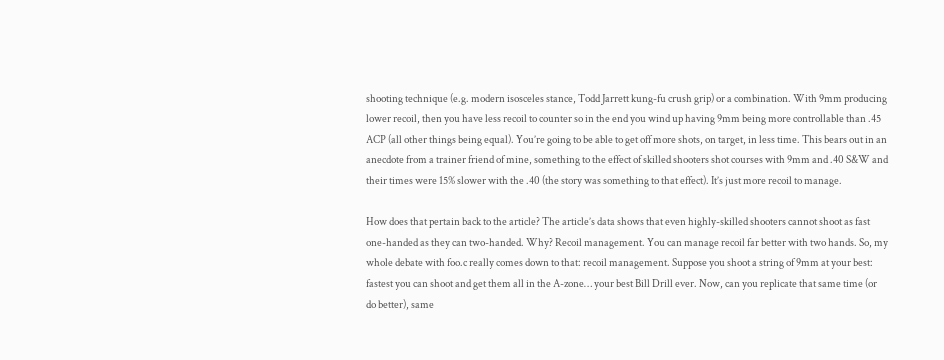shooting technique (e.g. modern isosceles stance, Todd Jarrett kung-fu crush grip) or a combination. With 9mm producing lower recoil, then you have less recoil to counter so in the end you wind up having 9mm being more controllable than .45 ACP (all other things being equal). You’re going to be able to get off more shots, on target, in less time. This bears out in an anecdote from a trainer friend of mine, something to the effect of skilled shooters shot courses with 9mm and .40 S&W and their times were 15% slower with the .40 (the story was something to that effect). It’s just more recoil to manage.

How does that pertain back to the article? The article’s data shows that even highly-skilled shooters cannot shoot as fast one-handed as they can two-handed. Why? Recoil management. You can manage recoil far better with two hands. So, my whole debate with foo.c really comes down to that: recoil management. Suppose you shoot a string of 9mm at your best: fastest you can shoot and get them all in the A-zone… your best Bill Drill ever. Now, can you replicate that same time (or do better), same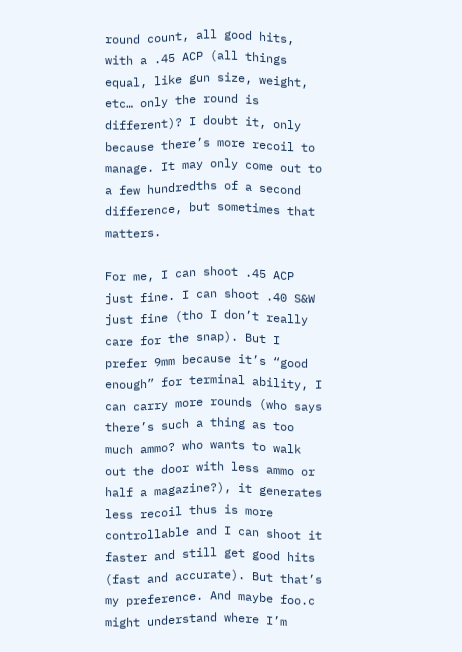round count, all good hits, with a .45 ACP (all things equal, like gun size, weight, etc… only the round is different)? I doubt it, only because there’s more recoil to manage. It may only come out to a few hundredths of a second difference, but sometimes that matters.

For me, I can shoot .45 ACP just fine. I can shoot .40 S&W just fine (tho I don’t really care for the snap). But I prefer 9mm because it’s “good enough” for terminal ability, I can carry more rounds (who says there’s such a thing as too much ammo? who wants to walk out the door with less ammo or half a magazine?), it generates less recoil thus is more controllable and I can shoot it faster and still get good hits (fast and accurate). But that’s my preference. And maybe foo.c might understand where I’m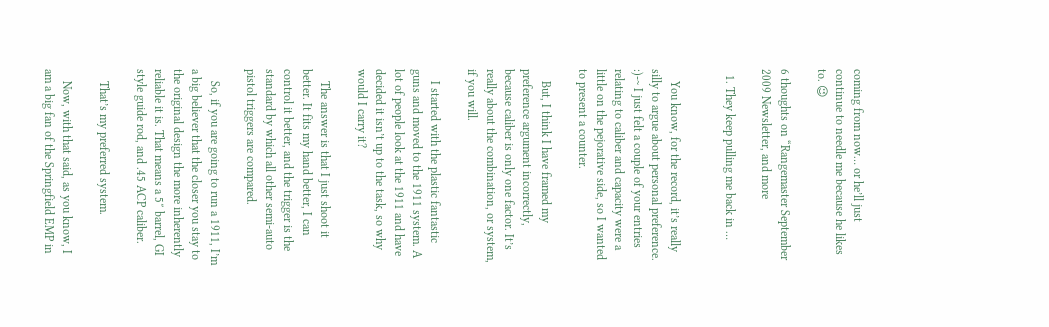coming from now… or he’ll just continue to needle me because he likes to. 😉

6 thoughts on “Rangemaster September 2009 Newsletter, and more

  1. They keep pulling me back in …


    You know, for the record, it’s really silly to argue about personal preference. :)-~ I just felt a couple of your entries relating to caliber and capacity were a little on the pejorative side, so I wanted to present a counter.

    But, I think I have framed my preference argument incorrectly, because caliber is only one factor. It’s really about the combination, or system, if you will.

    I started with the plastic fantastic guns and moved to the 1911 system. A lot of people look at the 1911 and have decided it isn’t up to the task, so why would I carry it?

    The answer is that I just shoot it better. It fits my hand better, I can control it better, and the trigger is the standard by which all other semi-auto pistol triggers are compared.

    So, if you are going to run a 1911, I’m a big believer that the closer you stay to the original design the more inherently reliable it is. That means a 5″ barrel, GI style guide rod, and .45 ACP caliber.

    That’s my preferred system.

    Now, with that said, as you know, I am a big fan of the Springfield EMP in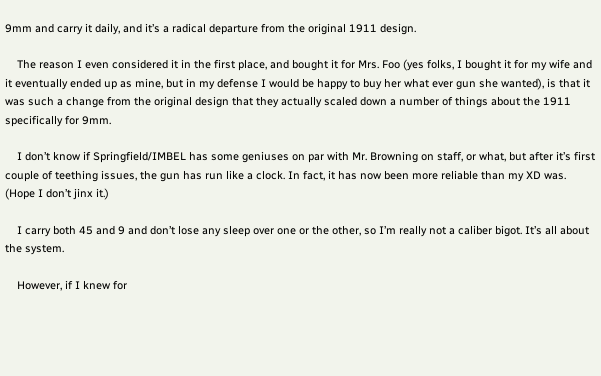9mm and carry it daily, and it’s a radical departure from the original 1911 design.

    The reason I even considered it in the first place, and bought it for Mrs. Foo (yes folks, I bought it for my wife and it eventually ended up as mine, but in my defense I would be happy to buy her what ever gun she wanted), is that it was such a change from the original design that they actually scaled down a number of things about the 1911 specifically for 9mm.

    I don’t know if Springfield/IMBEL has some geniuses on par with Mr. Browning on staff, or what, but after it’s first couple of teething issues, the gun has run like a clock. In fact, it has now been more reliable than my XD was. (Hope I don’t jinx it.)

    I carry both 45 and 9 and don’t lose any sleep over one or the other, so I’m really not a caliber bigot. It’s all about the system.

    However, if I knew for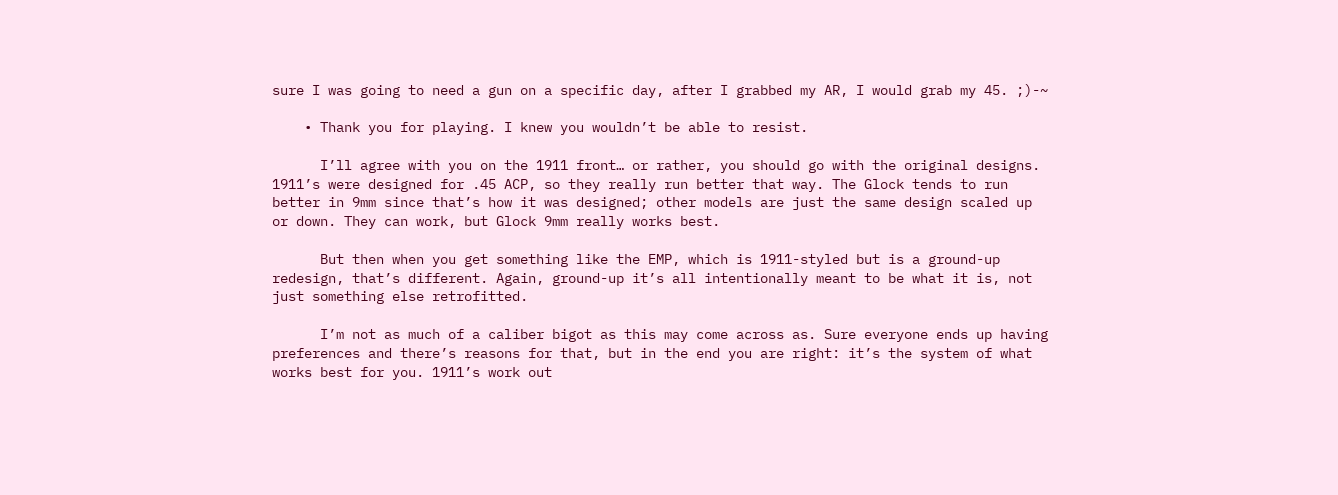sure I was going to need a gun on a specific day, after I grabbed my AR, I would grab my 45. ;)-~

    • Thank you for playing. I knew you wouldn’t be able to resist.

      I’ll agree with you on the 1911 front… or rather, you should go with the original designs. 1911’s were designed for .45 ACP, so they really run better that way. The Glock tends to run better in 9mm since that’s how it was designed; other models are just the same design scaled up or down. They can work, but Glock 9mm really works best.

      But then when you get something like the EMP, which is 1911-styled but is a ground-up redesign, that’s different. Again, ground-up it’s all intentionally meant to be what it is, not just something else retrofitted.

      I’m not as much of a caliber bigot as this may come across as. Sure everyone ends up having preferences and there’s reasons for that, but in the end you are right: it’s the system of what works best for you. 1911’s work out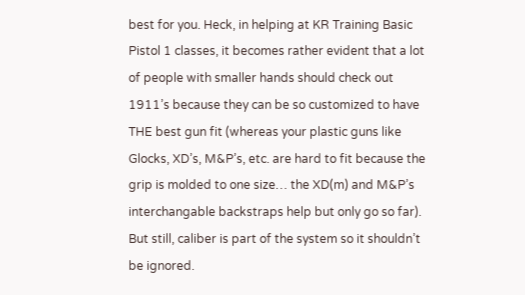best for you. Heck, in helping at KR Training Basic Pistol 1 classes, it becomes rather evident that a lot of people with smaller hands should check out 1911’s because they can be so customized to have THE best gun fit (whereas your plastic guns like Glocks, XD’s, M&P’s, etc. are hard to fit because the grip is molded to one size… the XD(m) and M&P’s interchangable backstraps help but only go so far). But still, caliber is part of the system so it shouldn’t be ignored.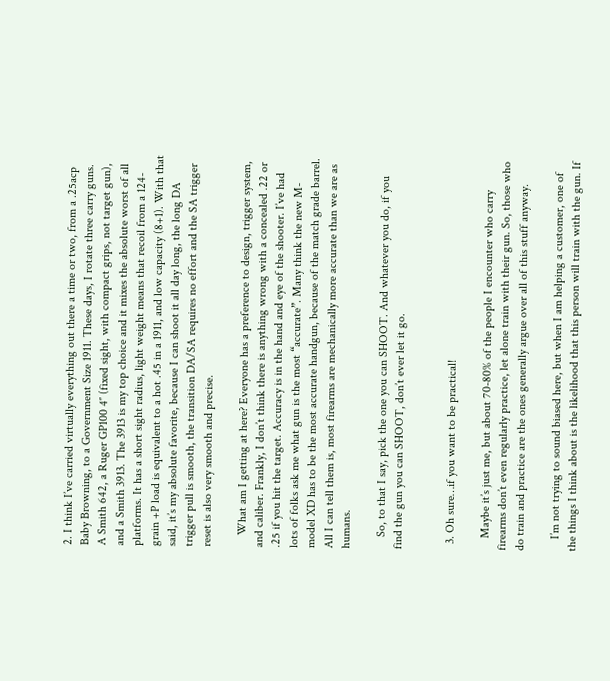2. I think I’ve carried virtually everything out there a time or two, from a .25acp Baby Browning, to a Government Size 1911. These days, I rotate three carry guns. A Smith 642, a Ruger GP100 4″ (fixed sight, with compact grips, not target gun), and a Smith 3913. The 3913 is my top choice and it mixes the absolute worst of all platforms. It has a short sight radius, light weight means that recoil from a 124-grain +P load is equivalent to a hot .45 in a 1911, and low capacity (8+1). With that said, it’s my absolute favorite, because I can shoot it all day long, the long DA trigger pull is smooth, the transition DA/SA requires no effort and the SA trigger reset is also very smooth and precise.

    What am I getting at here? Everyone has a preference to design, trigger system, and caliber. Frankly, I don’t think there is anything wrong with a concealed .22 or .25 if you hit the target. Accuracy is in the hand and eye of the shooter. I’ve had lots of folks ask me what gun is the most “accurate”. Many think the new M-model XD has to be the most accurate handgun, because of the match grade barrel. All I can tell them is, most firearms are mechanically more accurate than we are as humans.

    So, to that I say, pick the one you can SHOOT. And whatever you do, if you find the gun you can SHOOT, don’t ever let it go.


  3. Oh sure…if you want to be practical!

    Maybe it’s just me, but about 70-80% of the people I encounter who carry firearms don’t even regularly practice, let alone train with their gun. So, those who do train and practice are the ones generally argue over all of this stuff anyway.

    I’m not trying to sound biased here, but when I am helping a customer, one of the things I think about is the likelihood that this person will train with the gun. If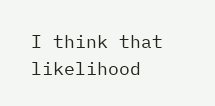I think that likelihood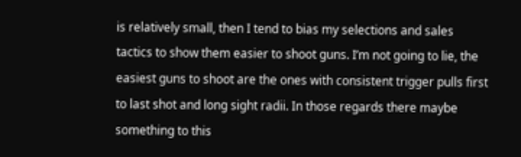is relatively small, then I tend to bias my selections and sales tactics to show them easier to shoot guns. I’m not going to lie, the easiest guns to shoot are the ones with consistent trigger pulls first to last shot and long sight radii. In those regards there maybe something to this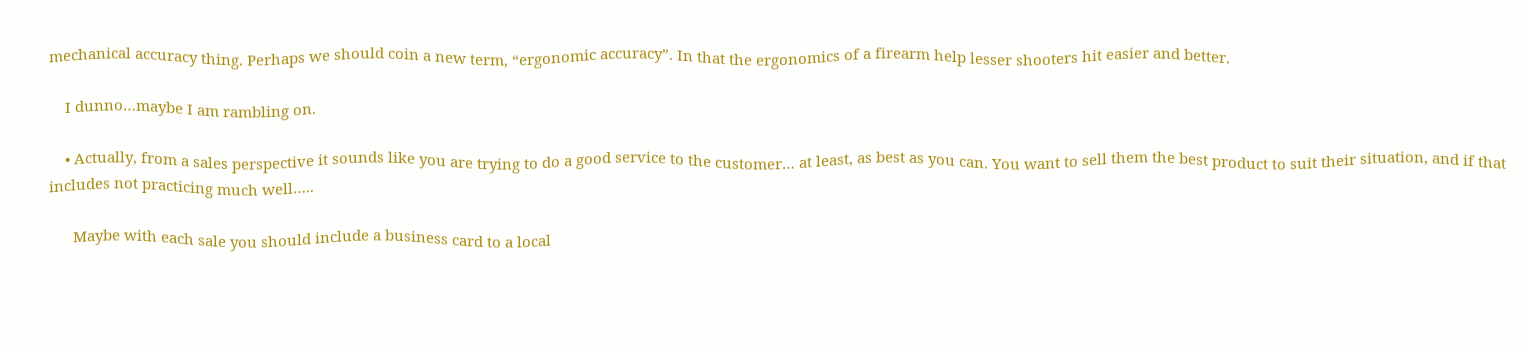mechanical accuracy thing. Perhaps we should coin a new term, “ergonomic accuracy”. In that the ergonomics of a firearm help lesser shooters hit easier and better.

    I dunno…maybe I am rambling on.

    • Actually, from a sales perspective it sounds like you are trying to do a good service to the customer… at least, as best as you can. You want to sell them the best product to suit their situation, and if that includes not practicing much well…..

      Maybe with each sale you should include a business card to a local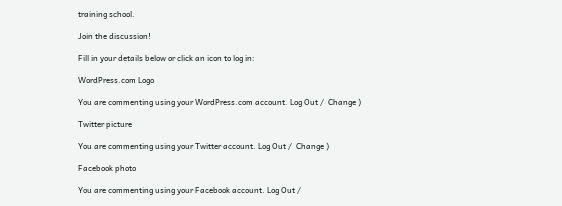training school.

Join the discussion!

Fill in your details below or click an icon to log in:

WordPress.com Logo

You are commenting using your WordPress.com account. Log Out /  Change )

Twitter picture

You are commenting using your Twitter account. Log Out /  Change )

Facebook photo

You are commenting using your Facebook account. Log Out /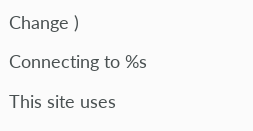Change )

Connecting to %s

This site uses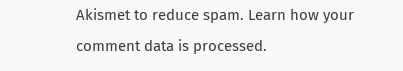Akismet to reduce spam. Learn how your comment data is processed.